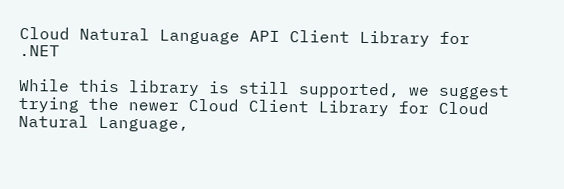Cloud Natural Language API Client Library for .NET

While this library is still supported, we suggest trying the newer Cloud Client Library for Cloud Natural Language,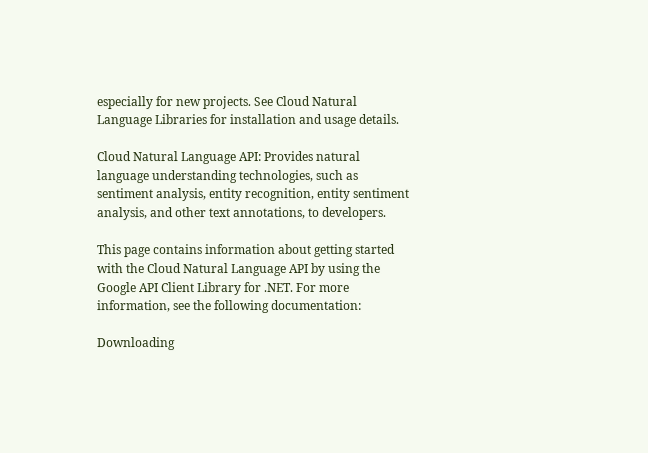especially for new projects. See Cloud Natural Language Libraries for installation and usage details.

Cloud Natural Language API: Provides natural language understanding technologies, such as sentiment analysis, entity recognition, entity sentiment analysis, and other text annotations, to developers.

This page contains information about getting started with the Cloud Natural Language API by using the Google API Client Library for .NET. For more information, see the following documentation:

Downloading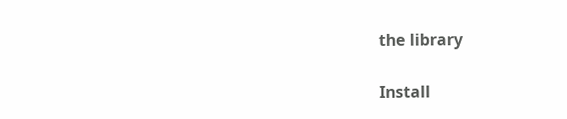the library

Install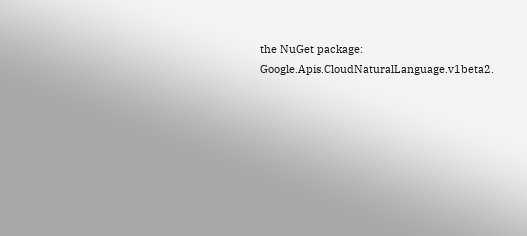the NuGet package: Google.Apis.CloudNaturalLanguage.v1beta2.